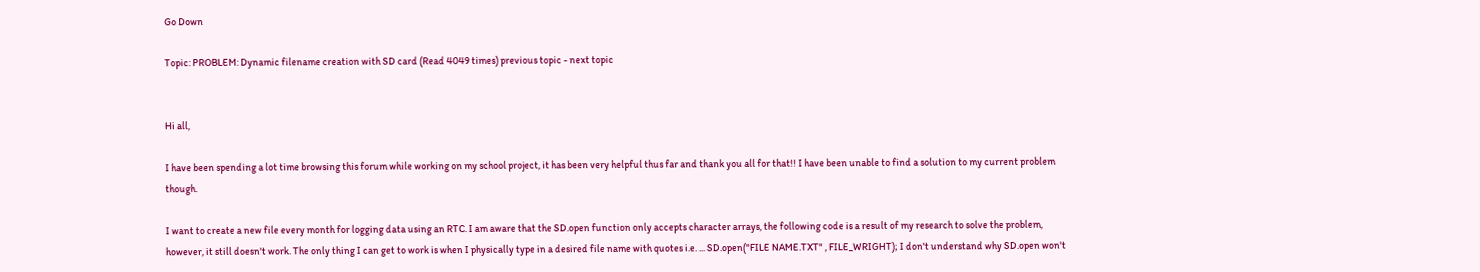Go Down

Topic: PROBLEM: Dynamic filename creation with SD card (Read 4049 times) previous topic - next topic


Hi all,

I have been spending a lot time browsing this forum while working on my school project, it has been very helpful thus far and thank you all for that!! I have been unable to find a solution to my current problem though.

I want to create a new file every month for logging data using an RTC. I am aware that the SD.open function only accepts character arrays, the following code is a result of my research to solve the problem, however, it still doesn't work. The only thing I can get to work is when I physically type in a desired file name with quotes i.e. ... SD.open("FILE NAME.TXT" , FILE_WRIGHT); I don't understand why SD.open won't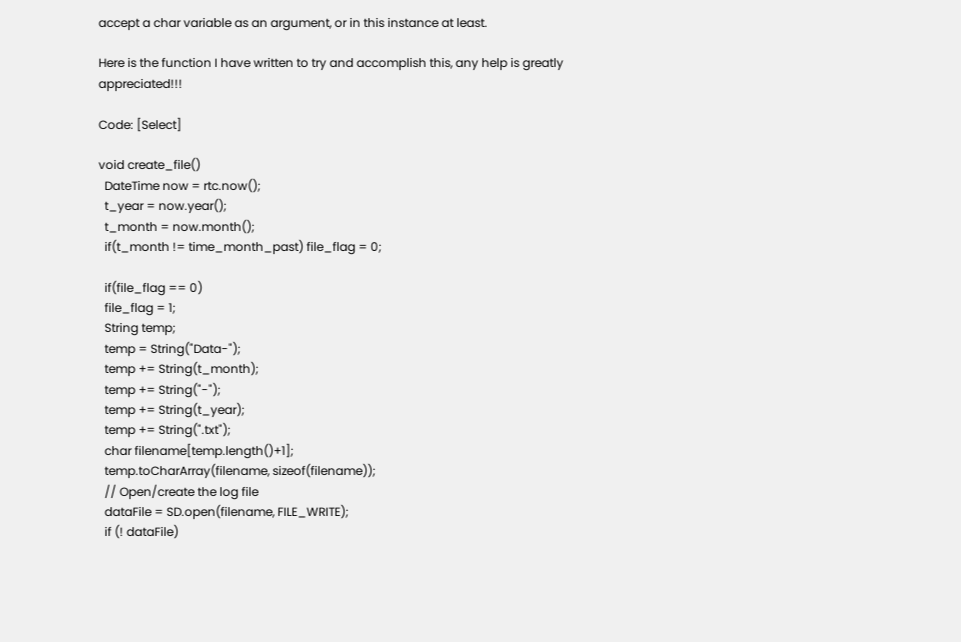accept a char variable as an argument, or in this instance at least.

Here is the function I have written to try and accomplish this, any help is greatly appreciated!!!

Code: [Select]

void create_file()
  DateTime now = rtc.now();
  t_year = now.year();
  t_month = now.month();
  if(t_month != time_month_past) file_flag = 0;

  if(file_flag == 0)
  file_flag = 1;
  String temp;
  temp = String("Data-");
  temp += String(t_month);
  temp += String("-");
  temp += String(t_year);
  temp += String(".txt");
  char filename[temp.length()+1];
  temp.toCharArray(filename, sizeof(filename));
  // Open/create the log file
  dataFile = SD.open(filename, FILE_WRITE);
  if (! dataFile)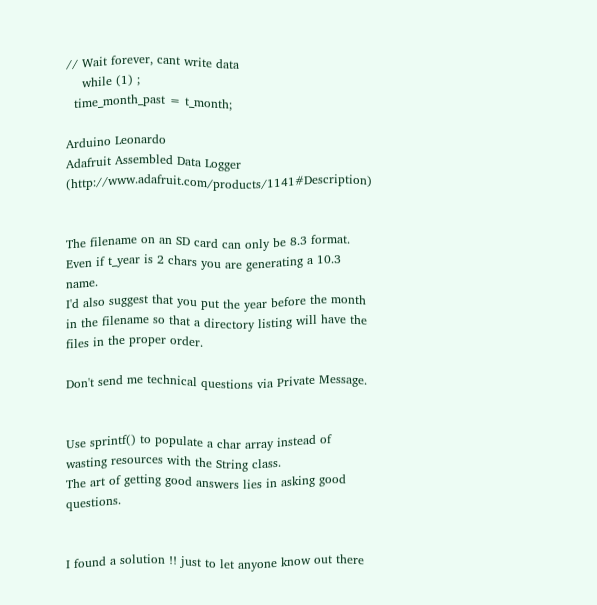// Wait forever, cant write data
    while (1) ;
  time_month_past = t_month;

Arduino Leonardo
Adafruit Assembled Data Logger (http://www.adafruit.com/products/1141#Description)


The filename on an SD card can only be 8.3 format. Even if t_year is 2 chars you are generating a 10.3 name.
I'd also suggest that you put the year before the month in the filename so that a directory listing will have the files in the proper order.

Don't send me technical questions via Private Message.


Use sprintf() to populate a char array instead of wasting resources with the String class.
The art of getting good answers lies in asking good questions.


I found a solution !! just to let anyone know out there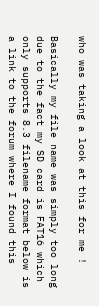who was taking a look at this for me !

Basically my file name was simply too long due to the fact my SD card is FAT16 which only supports 8.3 filename format below is a link to the forum where I found this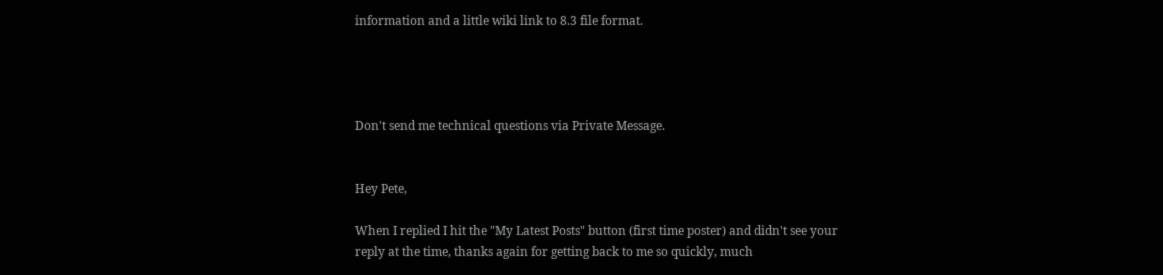information and a little wiki link to 8.3 file format.




Don't send me technical questions via Private Message.


Hey Pete,

When I replied I hit the "My Latest Posts" button (first time poster) and didn't see your reply at the time, thanks again for getting back to me so quickly, much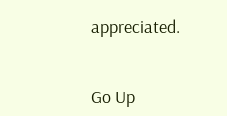appreciated.


Go Up